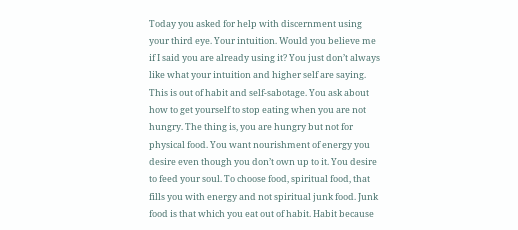Today you asked for help with discernment using your third eye. Your intuition. Would you believe me if I said you are already using it? You just don’t always like what your intuition and higher self are saying. This is out of habit and self-sabotage. You ask about how to get yourself to stop eating when you are not hungry. The thing is, you are hungry but not for physical food. You want nourishment of energy you desire even though you don’t own up to it. You desire to feed your soul. To choose food, spiritual food, that fills you with energy and not spiritual junk food. Junk food is that which you eat out of habit. Habit because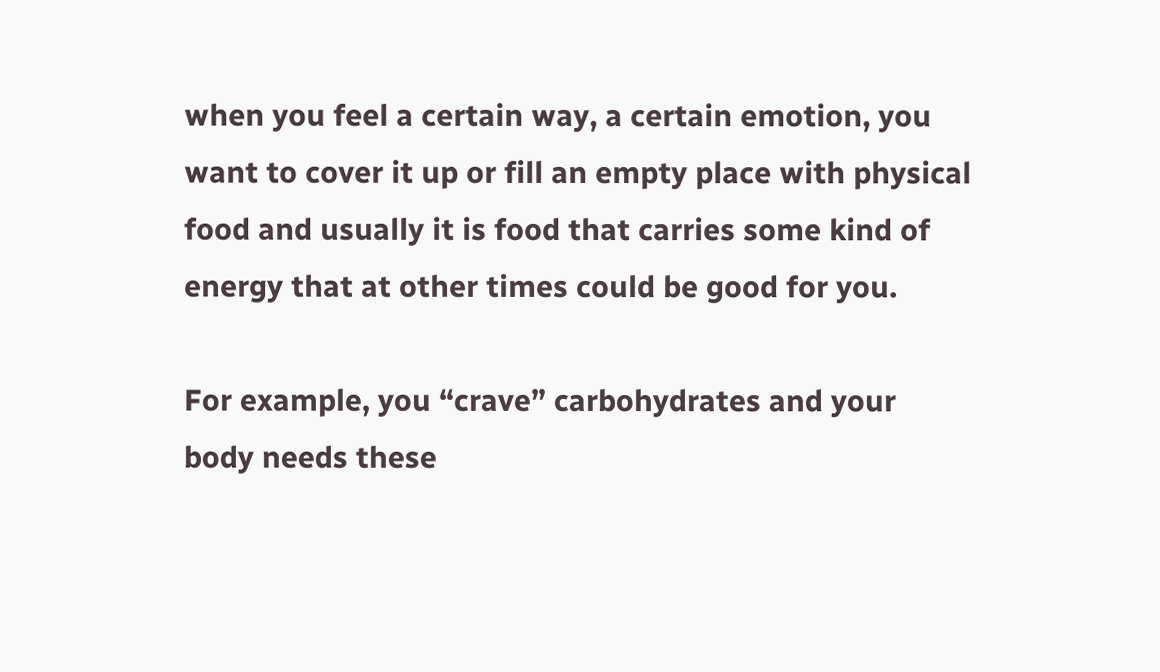when you feel a certain way, a certain emotion, you want to cover it up or fill an empty place with physical food and usually it is food that carries some kind of energy that at other times could be good for you.

For example, you “crave” carbohydrates and your body needs these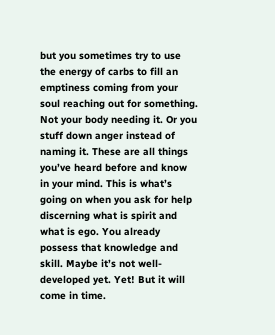but you sometimes try to use the energy of carbs to fill an emptiness coming from your soul reaching out for something. Not your body needing it. Or you stuff down anger instead of naming it. These are all things you’ve heard before and know in your mind. This is what’s going on when you ask for help discerning what is spirit and what is ego. You already possess that knowledge and skill. Maybe it’s not well-developed yet. Yet! But it will come in time.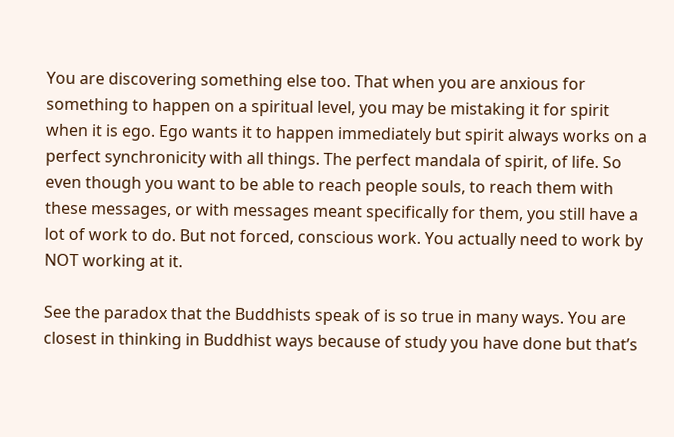You are discovering something else too. That when you are anxious for something to happen on a spiritual level, you may be mistaking it for spirit when it is ego. Ego wants it to happen immediately but spirit always works on a perfect synchronicity with all things. The perfect mandala of spirit, of life. So even though you want to be able to reach people souls, to reach them with these messages, or with messages meant specifically for them, you still have a lot of work to do. But not forced, conscious work. You actually need to work by NOT working at it.

See the paradox that the Buddhists speak of is so true in many ways. You are closest in thinking in Buddhist ways because of study you have done but that’s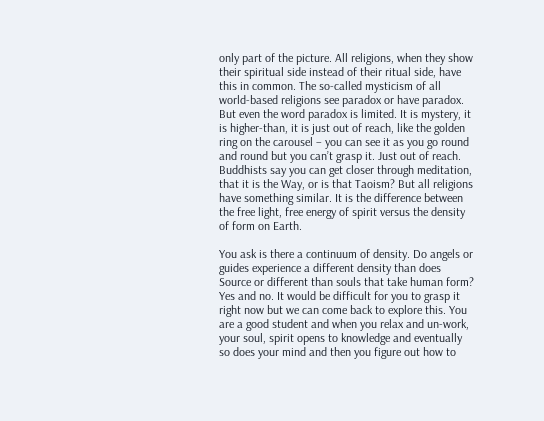only part of the picture. All religions, when they show their spiritual side instead of their ritual side, have this in common. The so-called mysticism of all world-based religions see paradox or have paradox. But even the word paradox is limited. It is mystery, it is higher-than, it is just out of reach, like the golden ring on the carousel – you can see it as you go round and round but you can’t grasp it. Just out of reach. Buddhists say you can get closer through meditation, that it is the Way, or is that Taoism? But all religions have something similar. It is the difference between the free light, free energy of spirit versus the density of form on Earth.

You ask is there a continuum of density. Do angels or guides experience a different density than does Source or different than souls that take human form? Yes and no. It would be difficult for you to grasp it right now but we can come back to explore this. You are a good student and when you relax and un-work, your soul, spirit opens to knowledge and eventually so does your mind and then you figure out how to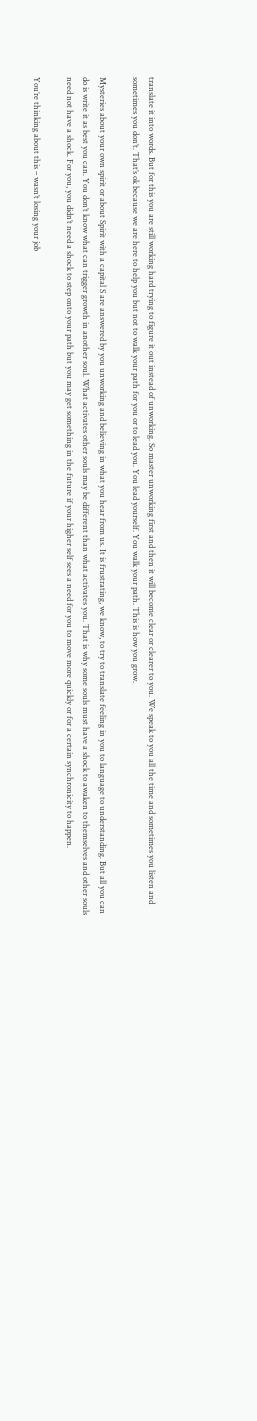translate it into words. But for this you are still working hard trying to figure it out instead of unworking. So master unworking first and then it will become clear or clearer to you. We speak to you all the time and sometimes you listen and sometimes you don’t. That’s ok because we are here to help you but not to walk your path for you or to lead you. You lead yourself. You walk your path. This is how you grow.

Mysteries about your own spirit or about Spirit with a capital S are answered by you unworking and believing in what you hear from us. It is frustrating, we know, to try to translate feeling in you to language to understanding. But all you can do is write it as best you can. You don’t know what can trigger growth in another soul. What activates other souls may be different than what activates you. That is why some souls must have a shock to awaken to themselves and other souls need not have a shock. For you, you didn’t need a shock to step onto your path but you may get something in the future if your higher self sees a need for you to move more quickly or for a certain synchronicity to happen.

You’re thinking about this – wasn’t losing your job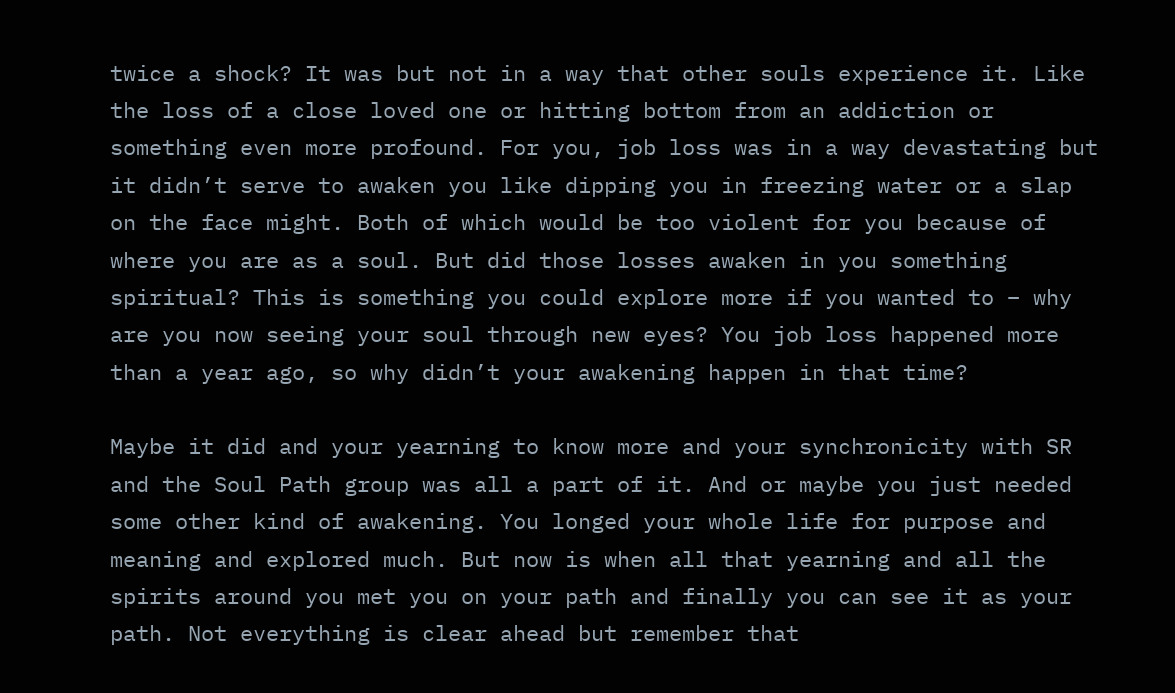twice a shock? It was but not in a way that other souls experience it. Like the loss of a close loved one or hitting bottom from an addiction or something even more profound. For you, job loss was in a way devastating but it didn’t serve to awaken you like dipping you in freezing water or a slap on the face might. Both of which would be too violent for you because of where you are as a soul. But did those losses awaken in you something spiritual? This is something you could explore more if you wanted to – why are you now seeing your soul through new eyes? You job loss happened more than a year ago, so why didn’t your awakening happen in that time?

Maybe it did and your yearning to know more and your synchronicity with SR and the Soul Path group was all a part of it. And or maybe you just needed some other kind of awakening. You longed your whole life for purpose and meaning and explored much. But now is when all that yearning and all the spirits around you met you on your path and finally you can see it as your path. Not everything is clear ahead but remember that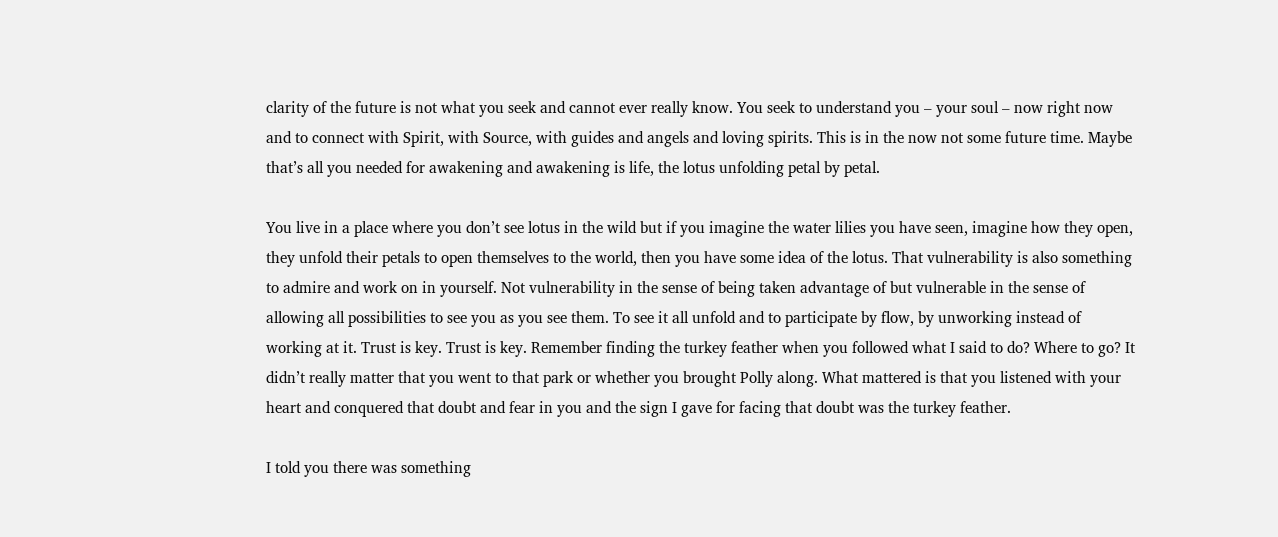clarity of the future is not what you seek and cannot ever really know. You seek to understand you – your soul – now right now and to connect with Spirit, with Source, with guides and angels and loving spirits. This is in the now not some future time. Maybe that’s all you needed for awakening and awakening is life, the lotus unfolding petal by petal.

You live in a place where you don’t see lotus in the wild but if you imagine the water lilies you have seen, imagine how they open, they unfold their petals to open themselves to the world, then you have some idea of the lotus. That vulnerability is also something to admire and work on in yourself. Not vulnerability in the sense of being taken advantage of but vulnerable in the sense of allowing all possibilities to see you as you see them. To see it all unfold and to participate by flow, by unworking instead of working at it. Trust is key. Trust is key. Remember finding the turkey feather when you followed what I said to do? Where to go? It didn’t really matter that you went to that park or whether you brought Polly along. What mattered is that you listened with your heart and conquered that doubt and fear in you and the sign I gave for facing that doubt was the turkey feather.

I told you there was something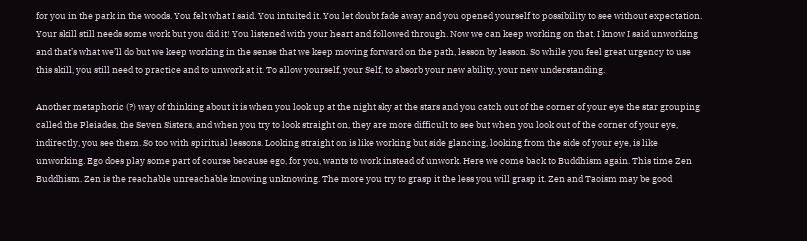for you in the park in the woods. You felt what I said. You intuited it. You let doubt fade away and you opened yourself to possibility to see without expectation. Your skill still needs some work but you did it! You listened with your heart and followed through. Now we can keep working on that. I know I said unworking and that’s what we’ll do but we keep working in the sense that we keep moving forward on the path, lesson by lesson. So while you feel great urgency to use this skill, you still need to practice and to unwork at it. To allow yourself, your Self, to absorb your new ability, your new understanding.

Another metaphoric (?) way of thinking about it is when you look up at the night sky at the stars and you catch out of the corner of your eye the star grouping called the Pleiades, the Seven Sisters, and when you try to look straight on, they are more difficult to see but when you look out of the corner of your eye, indirectly, you see them. So too with spiritual lessons. Looking straight on is like working but side glancing, looking from the side of your eye, is like unworking. Ego does play some part of course because ego, for you, wants to work instead of unwork. Here we come back to Buddhism again. This time Zen Buddhism. Zen is the reachable unreachable knowing unknowing. The more you try to grasp it the less you will grasp it. Zen and Taoism may be good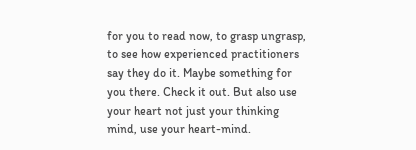for you to read now, to grasp ungrasp, to see how experienced practitioners say they do it. Maybe something for you there. Check it out. But also use your heart not just your thinking mind, use your heart-mind.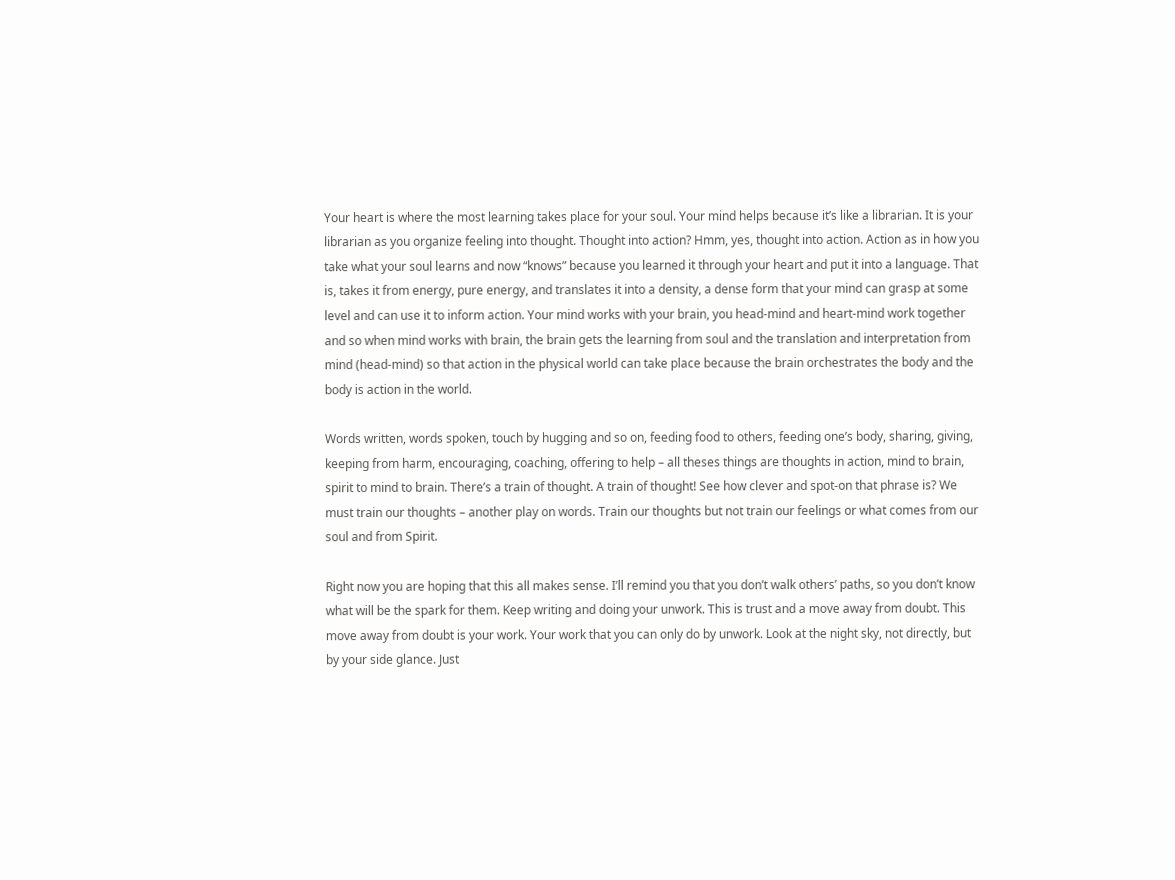Your heart is where the most learning takes place for your soul. Your mind helps because it’s like a librarian. It is your librarian as you organize feeling into thought. Thought into action? Hmm, yes, thought into action. Action as in how you take what your soul learns and now “knows” because you learned it through your heart and put it into a language. That is, takes it from energy, pure energy, and translates it into a density, a dense form that your mind can grasp at some level and can use it to inform action. Your mind works with your brain, you head-mind and heart-mind work together and so when mind works with brain, the brain gets the learning from soul and the translation and interpretation from mind (head-mind) so that action in the physical world can take place because the brain orchestrates the body and the body is action in the world.

Words written, words spoken, touch by hugging and so on, feeding food to others, feeding one’s body, sharing, giving, keeping from harm, encouraging, coaching, offering to help – all theses things are thoughts in action, mind to brain, spirit to mind to brain. There’s a train of thought. A train of thought! See how clever and spot-on that phrase is? We must train our thoughts – another play on words. Train our thoughts but not train our feelings or what comes from our soul and from Spirit.

Right now you are hoping that this all makes sense. I’ll remind you that you don’t walk others’ paths, so you don’t know what will be the spark for them. Keep writing and doing your unwork. This is trust and a move away from doubt. This move away from doubt is your work. Your work that you can only do by unwork. Look at the night sky, not directly, but by your side glance. Just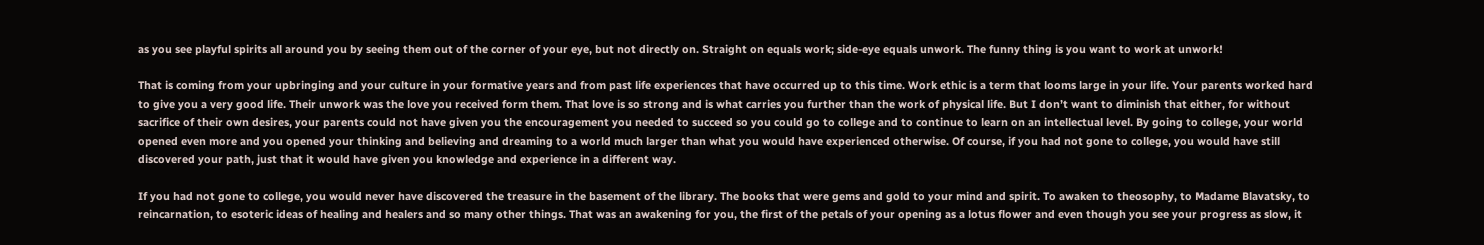as you see playful spirits all around you by seeing them out of the corner of your eye, but not directly on. Straight on equals work; side-eye equals unwork. The funny thing is you want to work at unwork!

That is coming from your upbringing and your culture in your formative years and from past life experiences that have occurred up to this time. Work ethic is a term that looms large in your life. Your parents worked hard to give you a very good life. Their unwork was the love you received form them. That love is so strong and is what carries you further than the work of physical life. But I don’t want to diminish that either, for without sacrifice of their own desires, your parents could not have given you the encouragement you needed to succeed so you could go to college and to continue to learn on an intellectual level. By going to college, your world opened even more and you opened your thinking and believing and dreaming to a world much larger than what you would have experienced otherwise. Of course, if you had not gone to college, you would have still discovered your path, just that it would have given you knowledge and experience in a different way.

If you had not gone to college, you would never have discovered the treasure in the basement of the library. The books that were gems and gold to your mind and spirit. To awaken to theosophy, to Madame Blavatsky, to reincarnation, to esoteric ideas of healing and healers and so many other things. That was an awakening for you, the first of the petals of your opening as a lotus flower and even though you see your progress as slow, it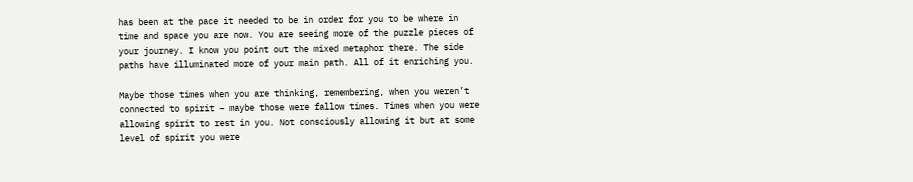has been at the pace it needed to be in order for you to be where in time and space you are now. You are seeing more of the puzzle pieces of your journey. I know you point out the mixed metaphor there. The side paths have illuminated more of your main path. All of it enriching you.

Maybe those times when you are thinking, remembering, when you weren’t connected to spirit – maybe those were fallow times. Times when you were allowing spirit to rest in you. Not consciously allowing it but at some level of spirit you were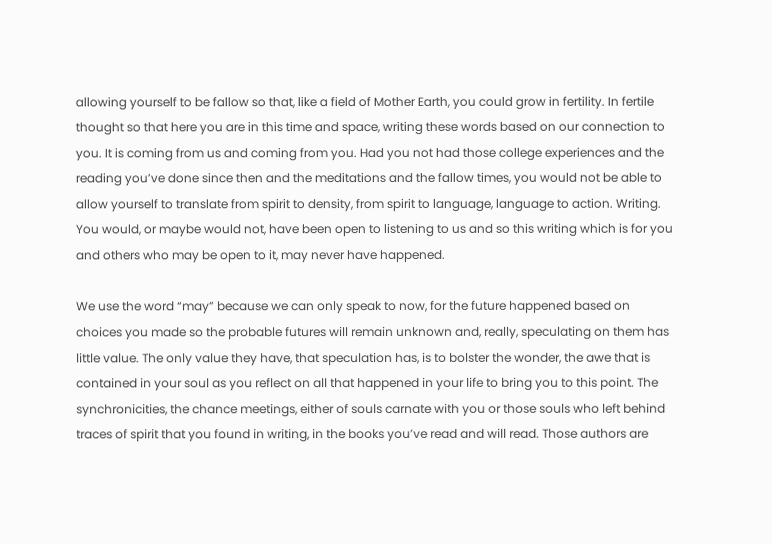allowing yourself to be fallow so that, like a field of Mother Earth, you could grow in fertility. In fertile thought so that here you are in this time and space, writing these words based on our connection to you. It is coming from us and coming from you. Had you not had those college experiences and the reading you’ve done since then and the meditations and the fallow times, you would not be able to allow yourself to translate from spirit to density, from spirit to language, language to action. Writing. You would, or maybe would not, have been open to listening to us and so this writing which is for you and others who may be open to it, may never have happened.

We use the word “may” because we can only speak to now, for the future happened based on choices you made so the probable futures will remain unknown and, really, speculating on them has little value. The only value they have, that speculation has, is to bolster the wonder, the awe that is contained in your soul as you reflect on all that happened in your life to bring you to this point. The synchronicities, the chance meetings, either of souls carnate with you or those souls who left behind traces of spirit that you found in writing, in the books you’ve read and will read. Those authors are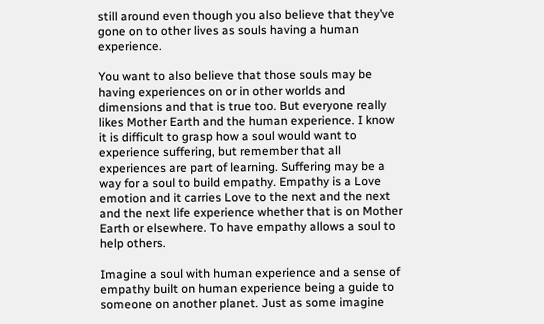still around even though you also believe that they’ve gone on to other lives as souls having a human experience.

You want to also believe that those souls may be having experiences on or in other worlds and dimensions and that is true too. But everyone really likes Mother Earth and the human experience. I know it is difficult to grasp how a soul would want to experience suffering, but remember that all experiences are part of learning. Suffering may be a way for a soul to build empathy. Empathy is a Love emotion and it carries Love to the next and the next and the next life experience whether that is on Mother Earth or elsewhere. To have empathy allows a soul to help others.

Imagine a soul with human experience and a sense of empathy built on human experience being a guide to someone on another planet. Just as some imagine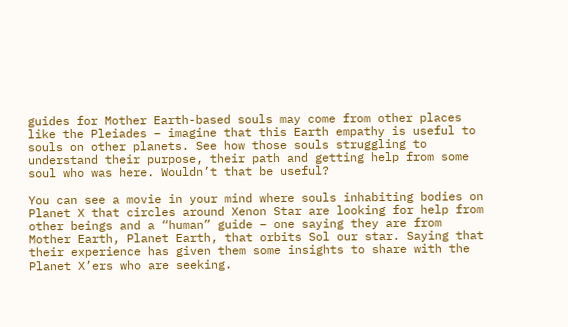guides for Mother Earth-based souls may come from other places like the Pleiades – imagine that this Earth empathy is useful to souls on other planets. See how those souls struggling to understand their purpose, their path and getting help from some soul who was here. Wouldn’t that be useful?

You can see a movie in your mind where souls inhabiting bodies on Planet X that circles around Xenon Star are looking for help from other beings and a “human” guide – one saying they are from Mother Earth, Planet Earth, that orbits Sol our star. Saying that their experience has given them some insights to share with the Planet X’ers who are seeking.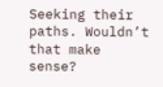Seeking their paths. Wouldn’t that make sense?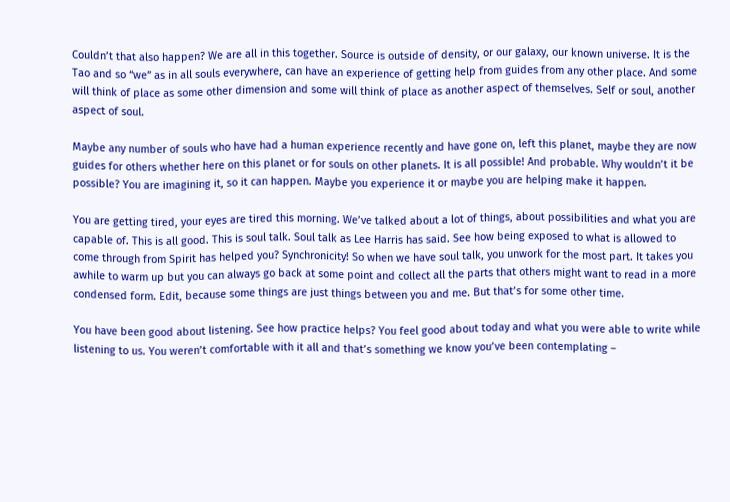Couldn’t that also happen? We are all in this together. Source is outside of density, or our galaxy, our known universe. It is the Tao and so “we” as in all souls everywhere, can have an experience of getting help from guides from any other place. And some will think of place as some other dimension and some will think of place as another aspect of themselves. Self or soul, another aspect of soul.

Maybe any number of souls who have had a human experience recently and have gone on, left this planet, maybe they are now guides for others whether here on this planet or for souls on other planets. It is all possible! And probable. Why wouldn’t it be possible? You are imagining it, so it can happen. Maybe you experience it or maybe you are helping make it happen.

You are getting tired, your eyes are tired this morning. We’ve talked about a lot of things, about possibilities and what you are capable of. This is all good. This is soul talk. Soul talk as Lee Harris has said. See how being exposed to what is allowed to come through from Spirit has helped you? Synchronicity! So when we have soul talk, you unwork for the most part. It takes you awhile to warm up but you can always go back at some point and collect all the parts that others might want to read in a more condensed form. Edit, because some things are just things between you and me. But that’s for some other time.

You have been good about listening. See how practice helps? You feel good about today and what you were able to write while listening to us. You weren’t comfortable with it all and that’s something we know you’ve been contemplating –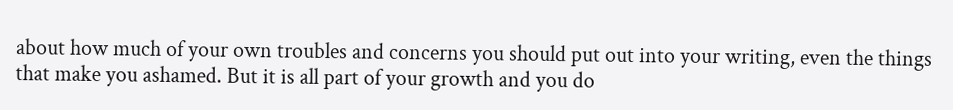about how much of your own troubles and concerns you should put out into your writing, even the things that make you ashamed. But it is all part of your growth and you do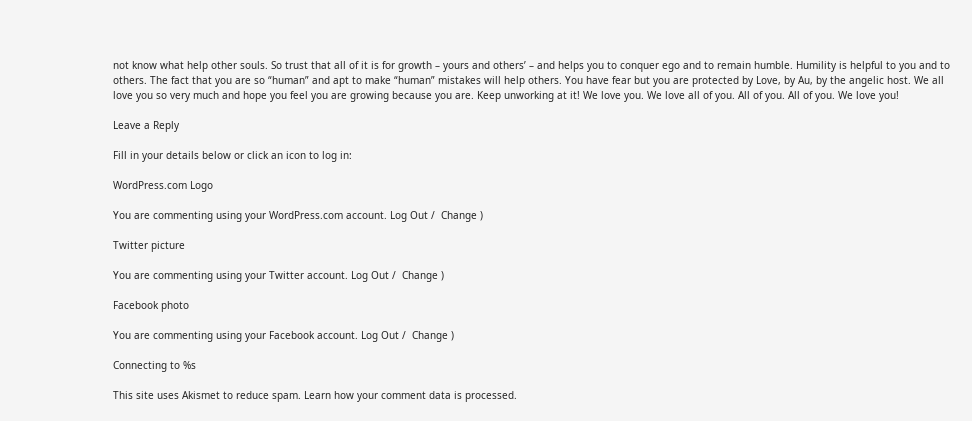not know what help other souls. So trust that all of it is for growth – yours and others’ – and helps you to conquer ego and to remain humble. Humility is helpful to you and to others. The fact that you are so “human” and apt to make “human” mistakes will help others. You have fear but you are protected by Love, by Au, by the angelic host. We all love you so very much and hope you feel you are growing because you are. Keep unworking at it! We love you. We love all of you. All of you. All of you. We love you!

Leave a Reply

Fill in your details below or click an icon to log in:

WordPress.com Logo

You are commenting using your WordPress.com account. Log Out /  Change )

Twitter picture

You are commenting using your Twitter account. Log Out /  Change )

Facebook photo

You are commenting using your Facebook account. Log Out /  Change )

Connecting to %s

This site uses Akismet to reduce spam. Learn how your comment data is processed.